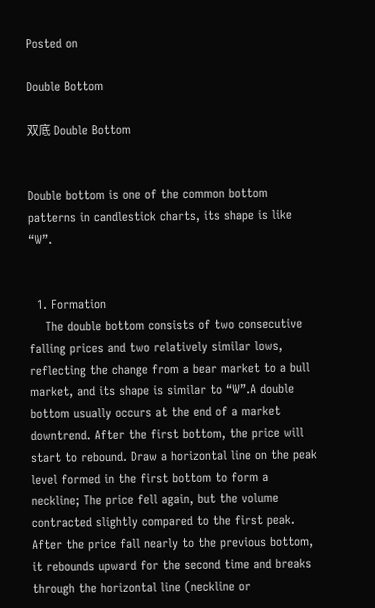Posted on

Double Bottom

双底 Double Bottom


Double bottom is one of the common bottom patterns in candlestick charts, its shape is like “W”.


  1. Formation
    The double bottom consists of two consecutive falling prices and two relatively similar lows, reflecting the change from a bear market to a bull market, and its shape is similar to “W”.A double bottom usually occurs at the end of a market downtrend. After the first bottom, the price will start to rebound. Draw a horizontal line on the peak level formed in the first bottom to form a neckline; The price fell again, but the volume contracted slightly compared to the first peak. After the price fall nearly to the previous bottom, it rebounds upward for the second time and breaks through the horizontal line (neckline or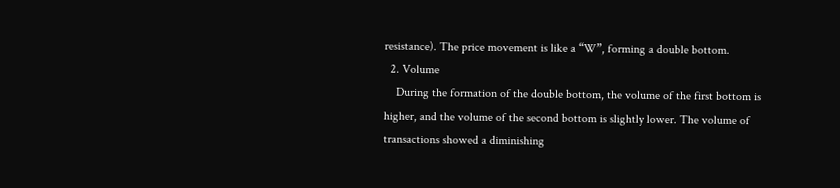resistance). The price movement is like a “W”, forming a double bottom.
  2. Volume
    During the formation of the double bottom, the volume of the first bottom is higher, and the volume of the second bottom is slightly lower. The volume of transactions showed a diminishing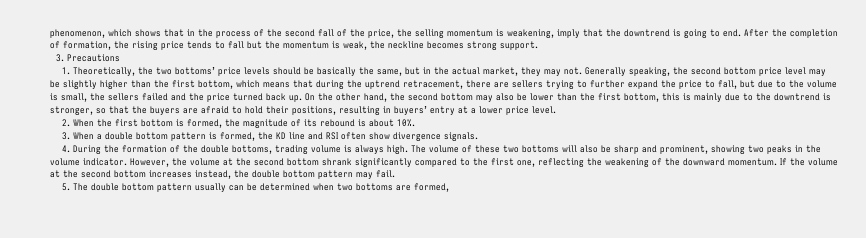phenomenon, which shows that in the process of the second fall of the price, the selling momentum is weakening, imply that the downtrend is going to end. After the completion of formation, the rising price tends to fall but the momentum is weak, the neckline becomes strong support.
  3. Precautions
    1. Theoretically, the two bottoms’ price levels should be basically the same, but in the actual market, they may not. Generally speaking, the second bottom price level may be slightly higher than the first bottom, which means that during the uptrend retracement, there are sellers trying to further expand the price to fall, but due to the volume is small, the sellers failed and the price turned back up. On the other hand, the second bottom may also be lower than the first bottom, this is mainly due to the downtrend is stronger, so that the buyers are afraid to hold their positions, resulting in buyers’ entry at a lower price level.
    2. When the first bottom is formed, the magnitude of its rebound is about 10%.
    3. When a double bottom pattern is formed, the KD line and RSI often show divergence signals.
    4. During the formation of the double bottoms, trading volume is always high. The volume of these two bottoms will also be sharp and prominent, showing two peaks in the volume indicator. However, the volume at the second bottom shrank significantly compared to the first one, reflecting the weakening of the downward momentum. If the volume at the second bottom increases instead, the double bottom pattern may fail.
    5. The double bottom pattern usually can be determined when two bottoms are formed,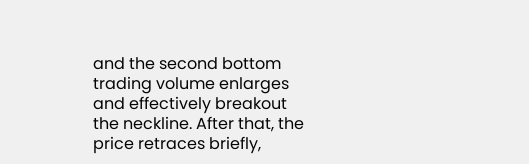and the second bottom trading volume enlarges and effectively breakout the neckline. After that, the price retraces briefly,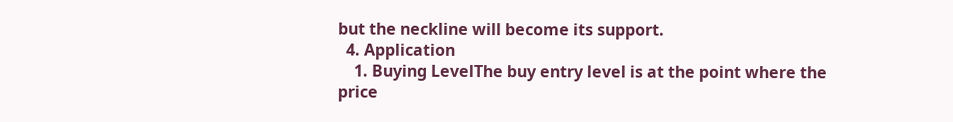but the neckline will become its support.
  4. Application
    1. Buying LevelThe buy entry level is at the point where the price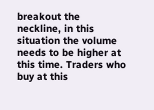breakout the neckline, in this situation the volume needs to be higher at this time. Traders who buy at this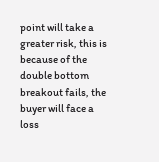point will take a greater risk, this is because of the double bottom breakout fails, the buyer will face a loss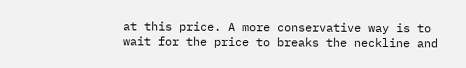at this price. A more conservative way is to wait for the price to breaks the neckline and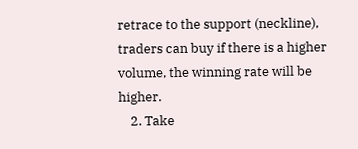retrace to the support (neckline), traders can buy if there is a higher volume, the winning rate will be higher.
    2. Take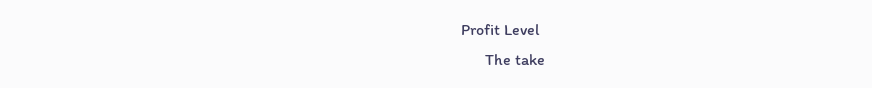Profit Level
      The take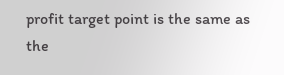profit target point is the same as the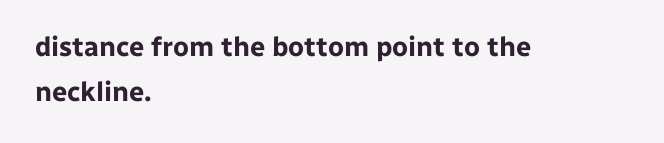distance from the bottom point to the neckline.